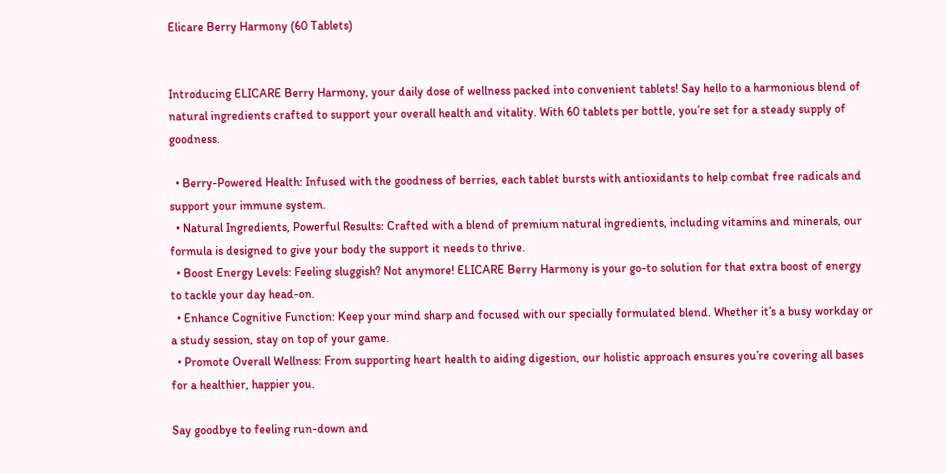Elicare Berry Harmony (60 Tablets)


Introducing ELICARE Berry Harmony, your daily dose of wellness packed into convenient tablets! Say hello to a harmonious blend of natural ingredients crafted to support your overall health and vitality. With 60 tablets per bottle, you’re set for a steady supply of goodness.

  • Berry-Powered Health: Infused with the goodness of berries, each tablet bursts with antioxidants to help combat free radicals and support your immune system.
  • Natural Ingredients, Powerful Results: Crafted with a blend of premium natural ingredients, including vitamins and minerals, our formula is designed to give your body the support it needs to thrive.
  • Boost Energy Levels: Feeling sluggish? Not anymore! ELICARE Berry Harmony is your go-to solution for that extra boost of energy to tackle your day head-on.
  • Enhance Cognitive Function: Keep your mind sharp and focused with our specially formulated blend. Whether it’s a busy workday or a study session, stay on top of your game.
  • Promote Overall Wellness: From supporting heart health to aiding digestion, our holistic approach ensures you’re covering all bases for a healthier, happier you.

Say goodbye to feeling run-down and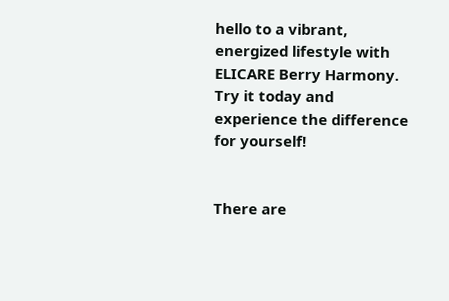hello to a vibrant, energized lifestyle with ELICARE Berry Harmony. Try it today and experience the difference for yourself!


There are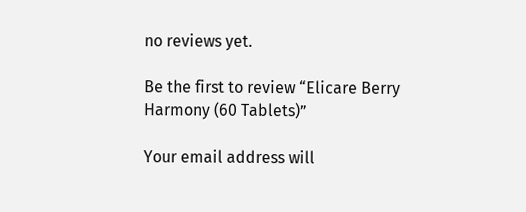no reviews yet.

Be the first to review “Elicare Berry Harmony (60 Tablets)”

Your email address will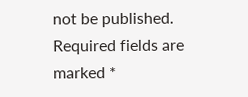not be published. Required fields are marked *